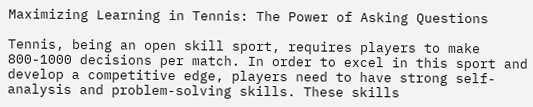Maximizing Learning in Tennis: The Power of Asking Questions

Tennis, being an open skill sport, requires players to make 800-1000 decisions per match. In order to excel in this sport and develop a competitive edge, players need to have strong self-analysis and problem-solving skills. These skills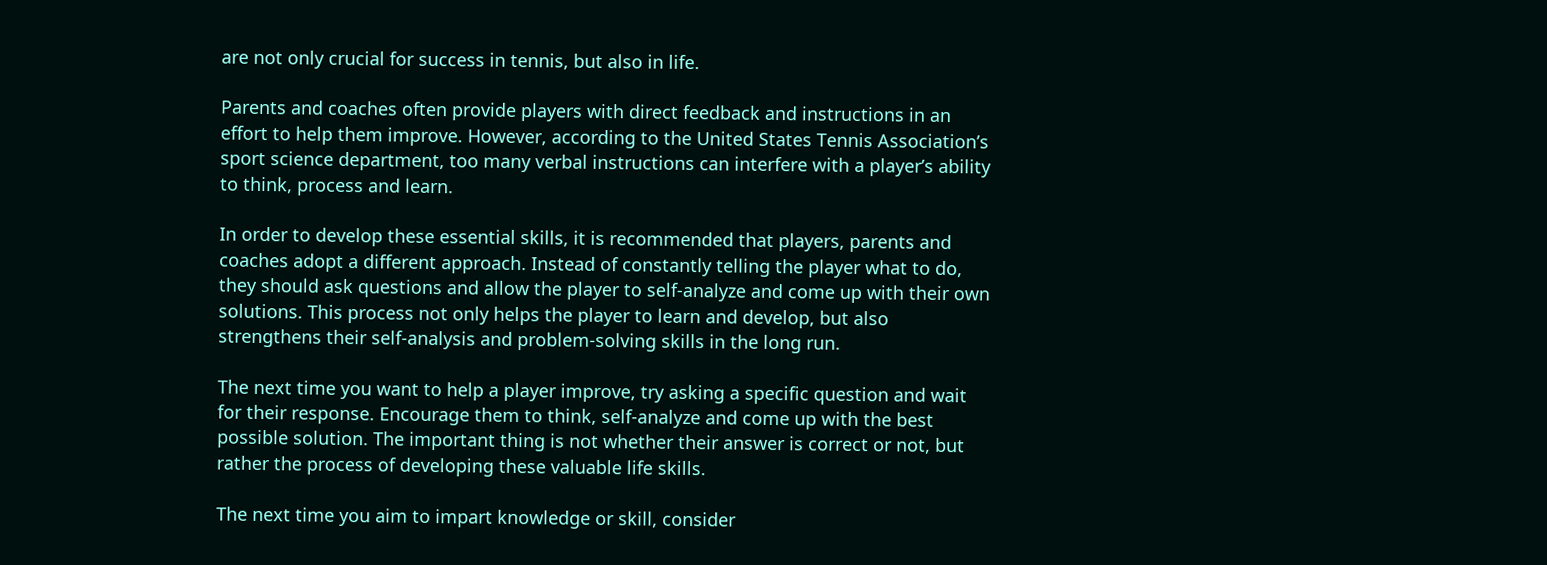are not only crucial for success in tennis, but also in life.

Parents and coaches often provide players with direct feedback and instructions in an effort to help them improve. However, according to the United States Tennis Association’s sport science department, too many verbal instructions can interfere with a player’s ability to think, process and learn.

In order to develop these essential skills, it is recommended that players, parents and coaches adopt a different approach. Instead of constantly telling the player what to do, they should ask questions and allow the player to self-analyze and come up with their own solutions. This process not only helps the player to learn and develop, but also strengthens their self-analysis and problem-solving skills in the long run.

The next time you want to help a player improve, try asking a specific question and wait for their response. Encourage them to think, self-analyze and come up with the best possible solution. The important thing is not whether their answer is correct or not, but rather the process of developing these valuable life skills.

The next time you aim to impart knowledge or skill, consider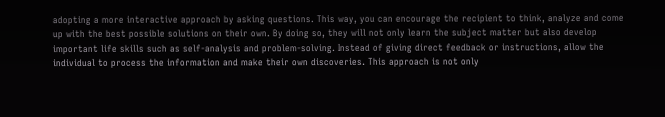adopting a more interactive approach by asking questions. This way, you can encourage the recipient to think, analyze and come up with the best possible solutions on their own. By doing so, they will not only learn the subject matter but also develop important life skills such as self-analysis and problem-solving. Instead of giving direct feedback or instructions, allow the individual to process the information and make their own discoveries. This approach is not only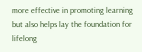more effective in promoting learning but also helps lay the foundation for lifelong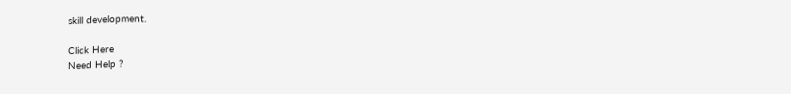skill development.

Click Here
Need Help ?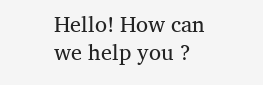Hello! How can we help you ?